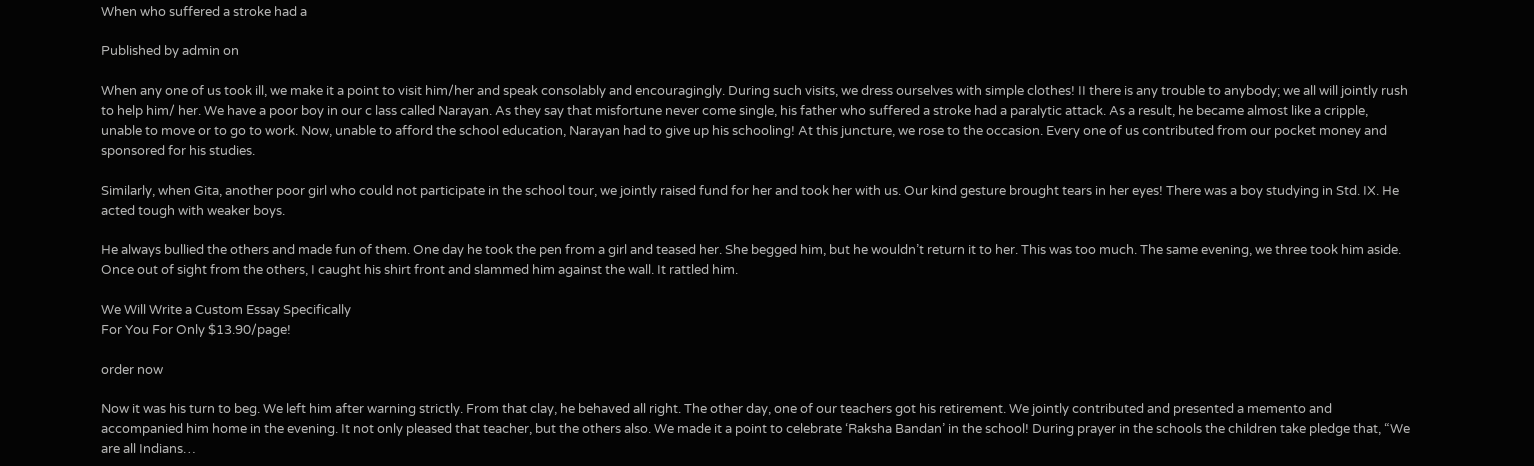When who suffered a stroke had a

Published by admin on

When any one of us took ill, we make it a point to visit him/her and speak consolably and encouragingly. During such visits, we dress ourselves with simple clothes! II there is any trouble to anybody; we all will jointly rush to help him/ her. We have a poor boy in our c lass called Narayan. As they say that misfortune never come single, his father who suffered a stroke had a paralytic attack. As a result, he became almost like a cripple, unable to move or to go to work. Now, unable to afford the school education, Narayan had to give up his schooling! At this juncture, we rose to the occasion. Every one of us contributed from our pocket money and sponsored for his studies.

Similarly, when Gita, another poor girl who could not participate in the school tour, we jointly raised fund for her and took her with us. Our kind gesture brought tears in her eyes! There was a boy studying in Std. IX. He acted tough with weaker boys.

He always bullied the others and made fun of them. One day he took the pen from a girl and teased her. She begged him, but he wouldn’t return it to her. This was too much. The same evening, we three took him aside. Once out of sight from the others, I caught his shirt front and slammed him against the wall. It rattled him.

We Will Write a Custom Essay Specifically
For You For Only $13.90/page!

order now

Now it was his turn to beg. We left him after warning strictly. From that clay, he behaved all right. The other day, one of our teachers got his retirement. We jointly contributed and presented a memento and accompanied him home in the evening. It not only pleased that teacher, but the others also. We made it a point to celebrate ‘Raksha Bandan’ in the school! During prayer in the schools the children take pledge that, “We are all Indians…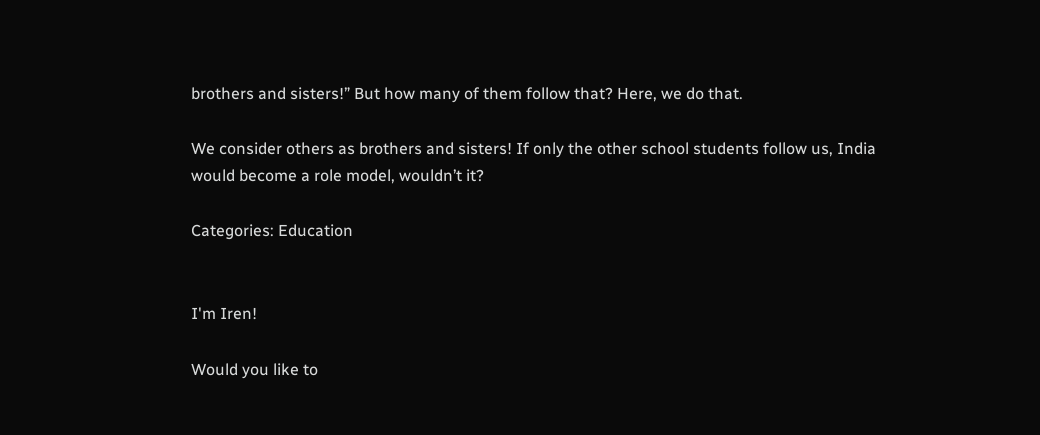brothers and sisters!” But how many of them follow that? Here, we do that.

We consider others as brothers and sisters! If only the other school students follow us, India would become a role model, wouldn’t it?

Categories: Education


I'm Iren!

Would you like to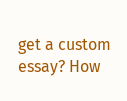get a custom essay? How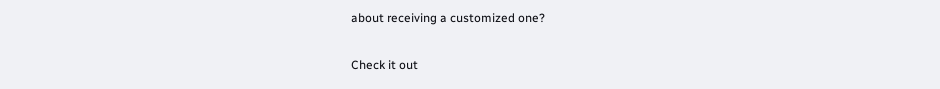about receiving a customized one?

Check it out